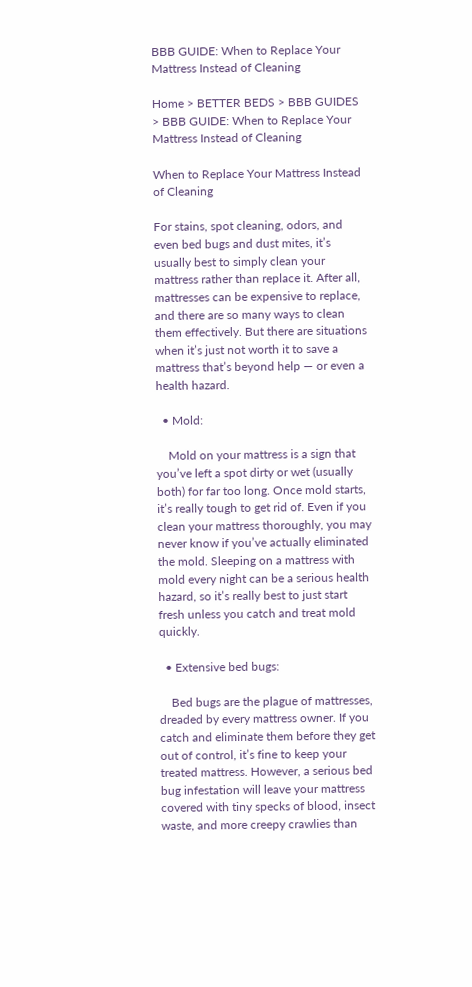BBB GUIDE: When to Replace Your Mattress Instead of Cleaning

Home > BETTER BEDS > BBB GUIDES > BBB GUIDE: When to Replace Your Mattress Instead of Cleaning

When to Replace Your Mattress Instead of Cleaning

For stains, spot cleaning, odors, and even bed bugs and dust mites, it’s usually best to simply clean your mattress rather than replace it. After all, mattresses can be expensive to replace, and there are so many ways to clean them effectively. But there are situations when it’s just not worth it to save a mattress that’s beyond help — or even a health hazard.

  • Mold:

    Mold on your mattress is a sign that you’ve left a spot dirty or wet (usually both) for far too long. Once mold starts, it’s really tough to get rid of. Even if you clean your mattress thoroughly, you may never know if you’ve actually eliminated the mold. Sleeping on a mattress with mold every night can be a serious health hazard, so it’s really best to just start fresh unless you catch and treat mold quickly.

  • Extensive bed bugs:

    Bed bugs are the plague of mattresses, dreaded by every mattress owner. If you catch and eliminate them before they get out of control, it’s fine to keep your treated mattress. However, a serious bed bug infestation will leave your mattress covered with tiny specks of blood, insect waste, and more creepy crawlies than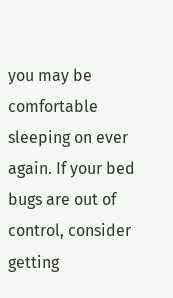you may be comfortable sleeping on ever again. If your bed bugs are out of control, consider getting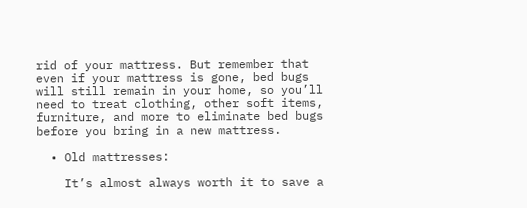rid of your mattress. But remember that even if your mattress is gone, bed bugs will still remain in your home, so you’ll need to treat clothing, other soft items, furniture, and more to eliminate bed bugs before you bring in a new mattress.

  • Old mattresses:

    It’s almost always worth it to save a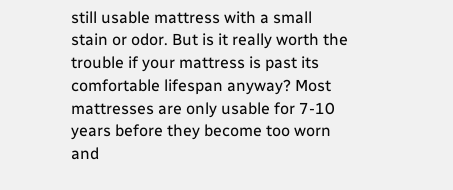still usable mattress with a small stain or odor. But is it really worth the trouble if your mattress is past its comfortable lifespan anyway? Most mattresses are only usable for 7-10 years before they become too worn and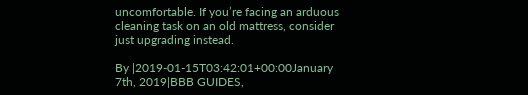uncomfortable. If you’re facing an arduous cleaning task on an old mattress, consider just upgrading instead.

By |2019-01-15T03:42:01+00:00January 7th, 2019|BBB GUIDES,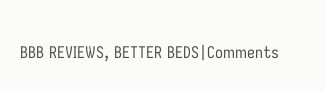BBB REVIEWS, BETTER BEDS|Comments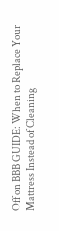Off on BBB GUIDE: When to Replace Your Mattress Instead of Cleaning